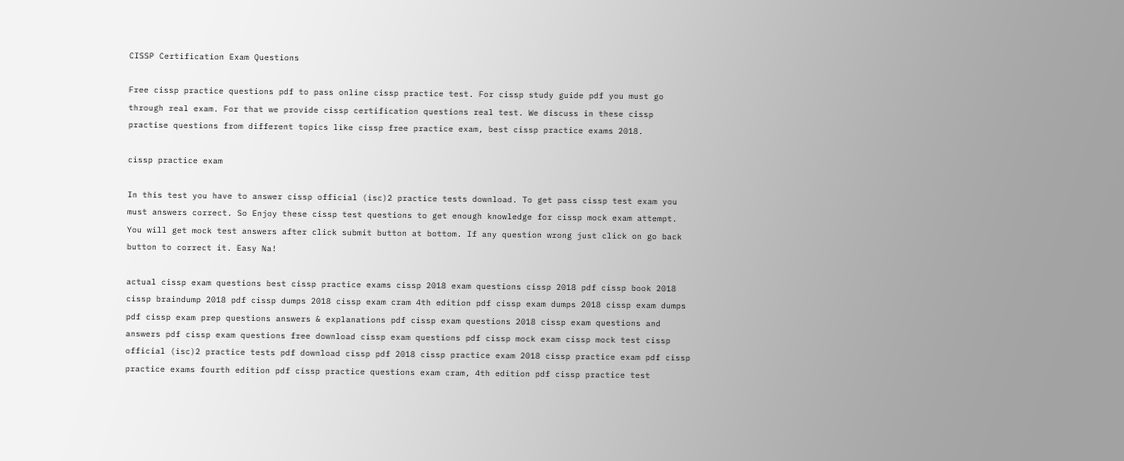CISSP Certification Exam Questions

Free cissp practice questions pdf to pass online cissp practice test. For cissp study guide pdf you must go through real exam. For that we provide cissp certification questions real test. We discuss in these cissp practise questions from different topics like cissp free practice exam, best cissp practice exams 2018.

cissp practice exam

In this test you have to answer cissp official (isc)2 practice tests download. To get pass cissp test exam you must answers correct. So Enjoy these cissp test questions to get enough knowledge for cissp mock exam attempt. You will get mock test answers after click submit button at bottom. If any question wrong just click on go back button to correct it. Easy Na!

actual cissp exam questions best cissp practice exams cissp 2018 exam questions cissp 2018 pdf cissp book 2018 cissp braindump 2018 pdf cissp dumps 2018 cissp exam cram 4th edition pdf cissp exam dumps 2018 cissp exam dumps pdf cissp exam prep questions answers & explanations pdf cissp exam questions 2018 cissp exam questions and answers pdf cissp exam questions free download cissp exam questions pdf cissp mock exam cissp mock test cissp official (isc)2 practice tests pdf download cissp pdf 2018 cissp practice exam 2018 cissp practice exam pdf cissp practice exams fourth edition pdf cissp practice questions exam cram, 4th edition pdf cissp practice test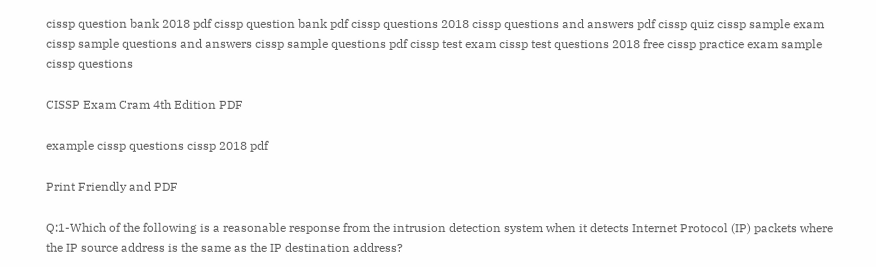cissp question bank 2018 pdf cissp question bank pdf cissp questions 2018 cissp questions and answers pdf cissp quiz cissp sample exam cissp sample questions and answers cissp sample questions pdf cissp test exam cissp test questions 2018 free cissp practice exam sample cissp questions

CISSP Exam Cram 4th Edition PDF

example cissp questions cissp 2018 pdf

Print Friendly and PDF

Q:1-Which of the following is a reasonable response from the intrusion detection system when it detects Internet Protocol (IP) packets where the IP source address is the same as the IP destination address?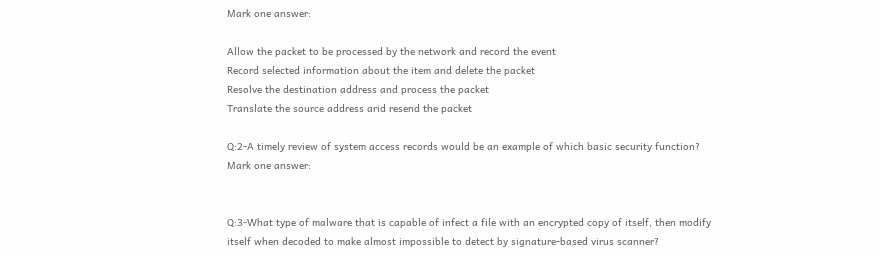Mark one answer:

Allow the packet to be processed by the network and record the event
Record selected information about the item and delete the packet
Resolve the destination address and process the packet
Translate the source address arid resend the packet

Q:2-A timely review of system access records would be an example of which basic security function?
Mark one answer:


Q:3-What type of malware that is capable of infect a file with an encrypted copy of itself, then modify itself when decoded to make almost impossible to detect by signature-based virus scanner?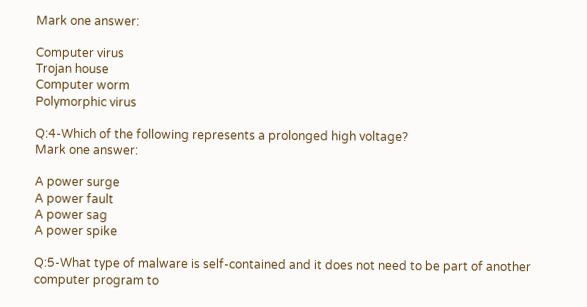Mark one answer:

Computer virus
Trojan house
Computer worm
Polymorphic virus

Q:4-Which of the following represents a prolonged high voltage?
Mark one answer:

A power surge
A power fault
A power sag
A power spike

Q:5-What type of malware is self-contained and it does not need to be part of another computer program to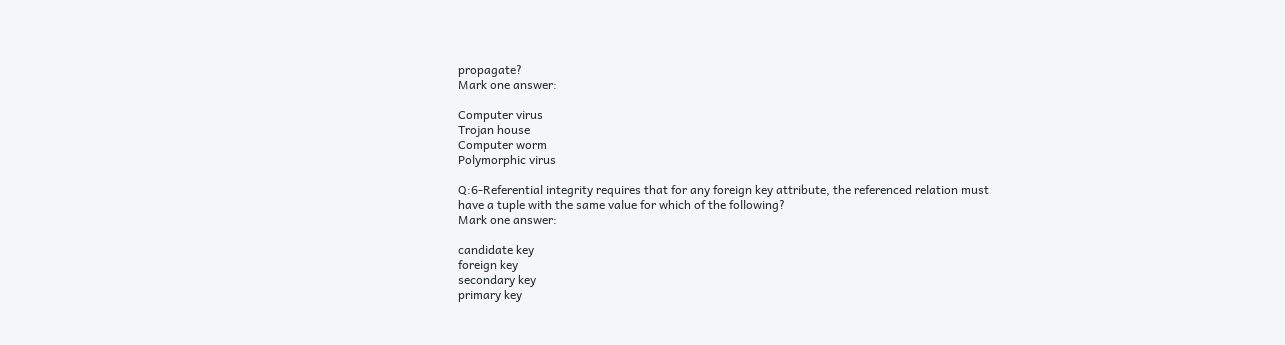propagate?
Mark one answer:

Computer virus
Trojan house
Computer worm
Polymorphic virus

Q:6-Referential integrity requires that for any foreign key attribute, the referenced relation must have a tuple with the same value for which of the following?
Mark one answer:

candidate key
foreign key
secondary key
primary key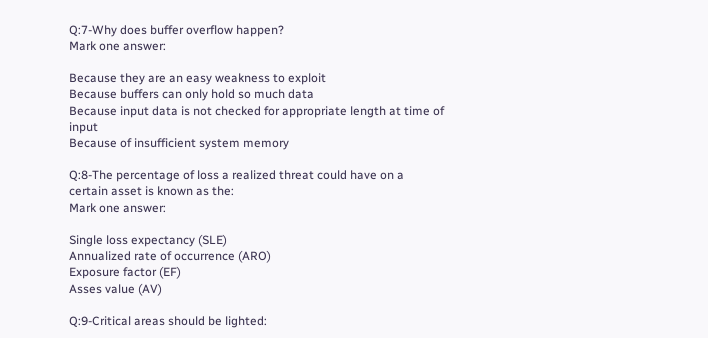Q:7-Why does buffer overflow happen?
Mark one answer:

Because they are an easy weakness to exploit
Because buffers can only hold so much data
Because input data is not checked for appropriate length at time of input
Because of insufficient system memory

Q:8-The percentage of loss a realized threat could have on a certain asset is known as the:
Mark one answer:

Single loss expectancy (SLE)
Annualized rate of occurrence (ARO)
Exposure factor (EF)
Asses value (AV)

Q:9-Critical areas should be lighted: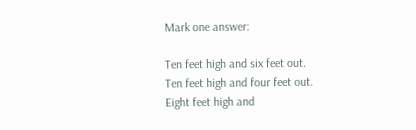Mark one answer:

Ten feet high and six feet out.
Ten feet high and four feet out.
Eight feet high and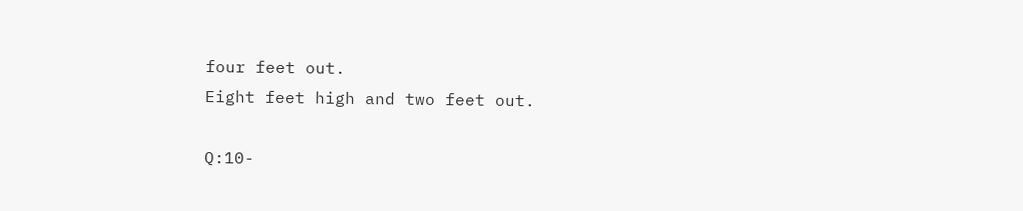four feet out.
Eight feet high and two feet out.

Q:10-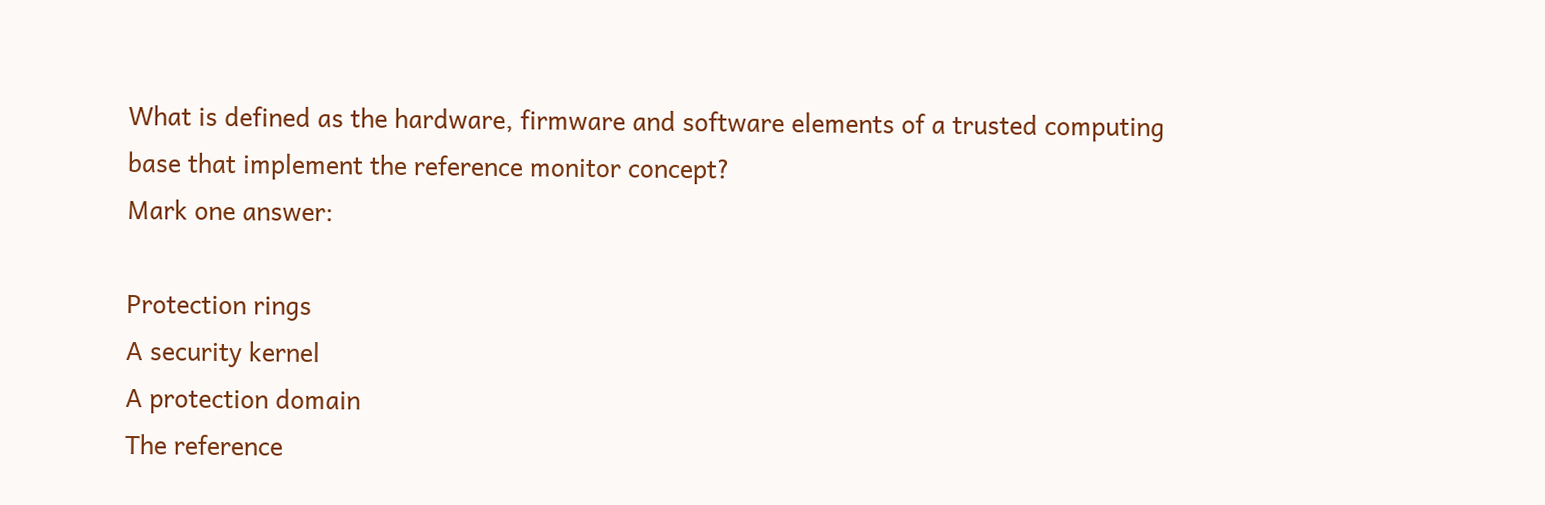What is defined as the hardware, firmware and software elements of a trusted computing base that implement the reference monitor concept?
Mark one answer:

Protection rings
A security kernel
A protection domain
The reference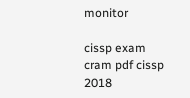monitor

cissp exam cram pdf cissp 2018